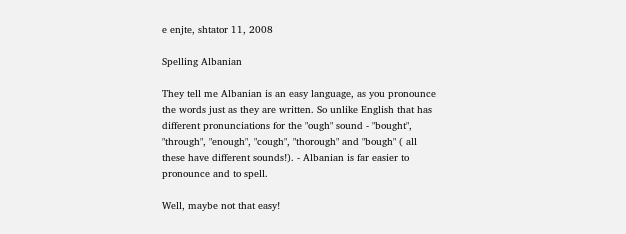e enjte, shtator 11, 2008

Spelling Albanian

They tell me Albanian is an easy language, as you pronounce the words just as they are written. So unlike English that has different pronunciations for the "ough" sound - "bought", "through", "enough", "cough", "thorough" and "bough" ( all these have different sounds!). - Albanian is far easier to pronounce and to spell.

Well, maybe not that easy!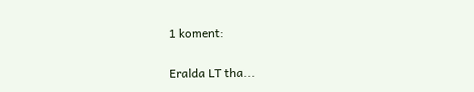1 koment:

Eralda LT tha...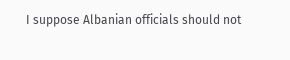I suppose Albanian officials should not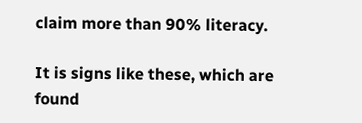claim more than 90% literacy.

It is signs like these, which are found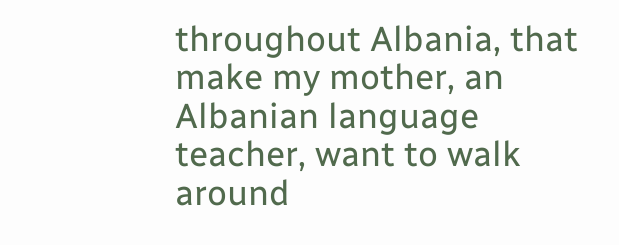throughout Albania, that make my mother, an Albanian language teacher, want to walk around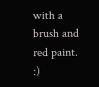with a brush and red paint. :)